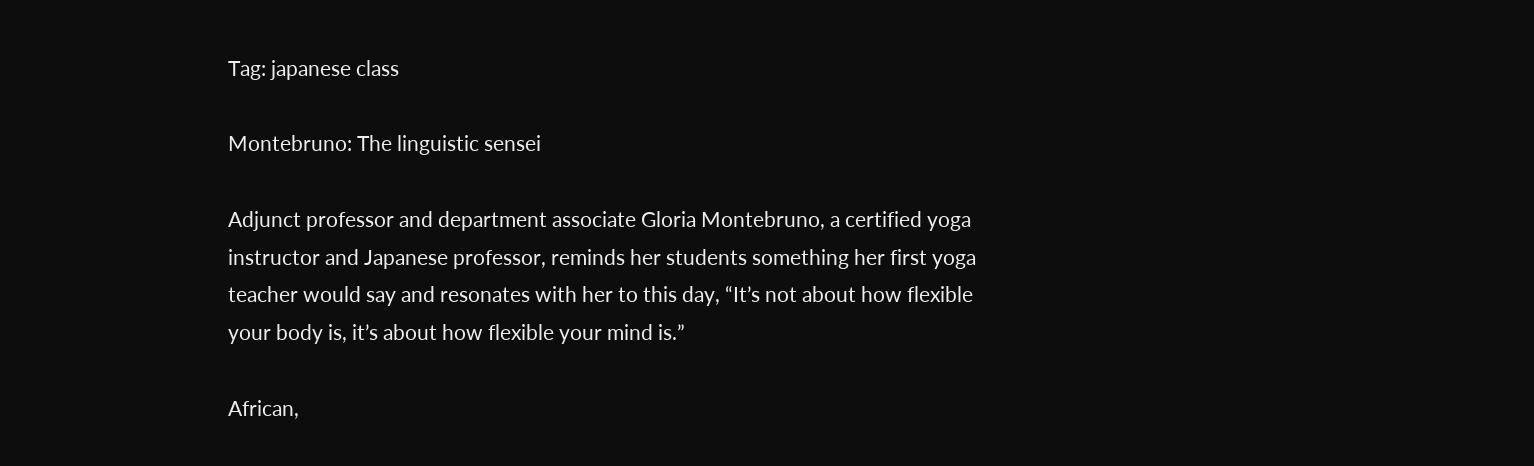Tag: japanese class

Montebruno: The linguistic sensei

Adjunct professor and department associate Gloria Montebruno, a certified yoga instructor and Japanese professor, reminds her students something her first yoga teacher would say and resonates with her to this day, “It’s not about how flexible your body is, it’s about how flexible your mind is.”

African,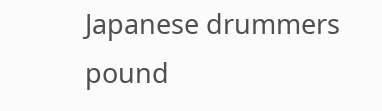Japanese drummers pound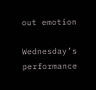out emotion

Wednesday’s performance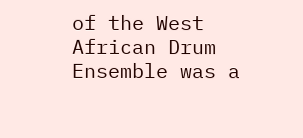of the West African Drum Ensemble was a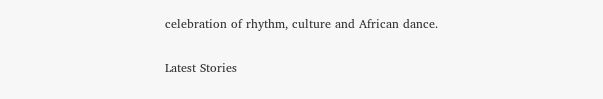celebration of rhythm, culture and African dance.

Latest Stories